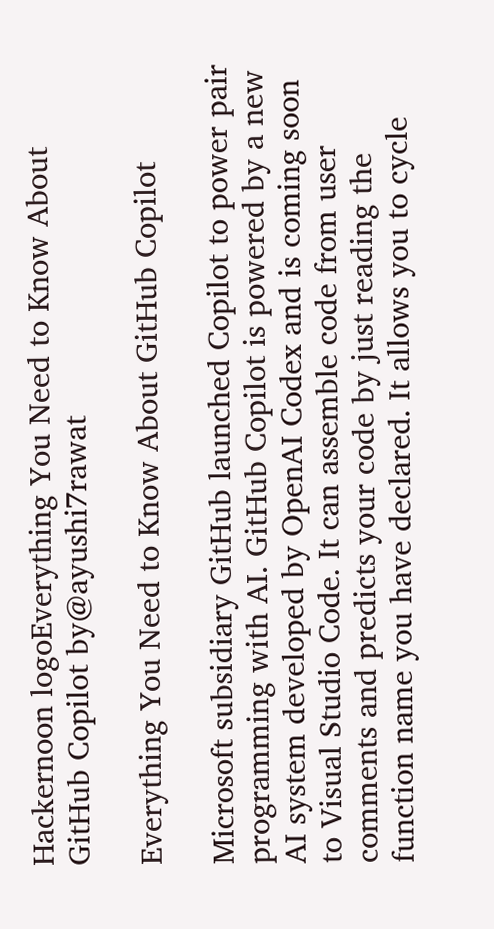Hackernoon logoEverything You Need to Know About GitHub Copilot by@ayushi7rawat

Everything You Need to Know About GitHub Copilot

Microsoft subsidiary GitHub launched Copilot to power pair programming with AI. GitHub Copilot is powered by a new AI system developed by OpenAI Codex and is coming soon to Visual Studio Code. It can assemble code from user comments and predicts your code by just reading the function name you have declared. It allows you to cycle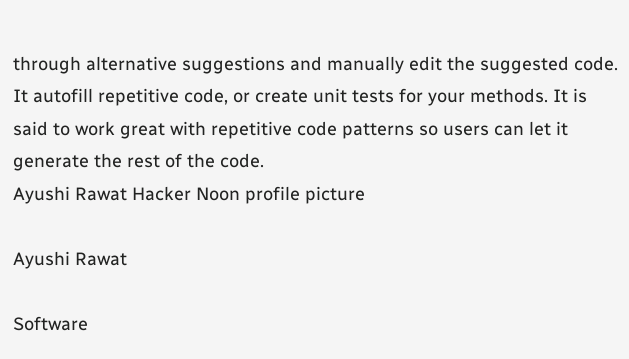through alternative suggestions and manually edit the suggested code. It autofill repetitive code, or create unit tests for your methods. It is said to work great with repetitive code patterns so users can let it generate the rest of the code.
Ayushi Rawat Hacker Noon profile picture

Ayushi Rawat

Software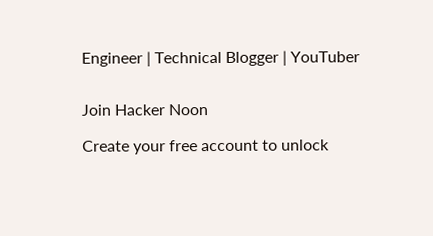Engineer | Technical Blogger | YouTuber


Join Hacker Noon

Create your free account to unlock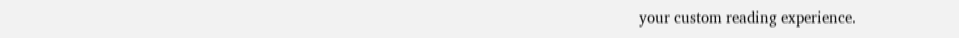your custom reading experience.